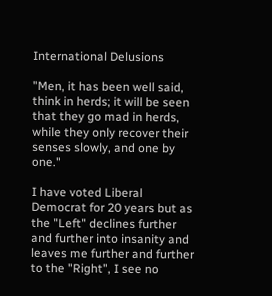International Delusions

"Men, it has been well said, think in herds; it will be seen that they go mad in herds, while they only recover their senses slowly, and one by one."

I have voted Liberal Democrat for 20 years but as the "Left" declines further and further into insanity and leaves me further and further to the "Right", I see no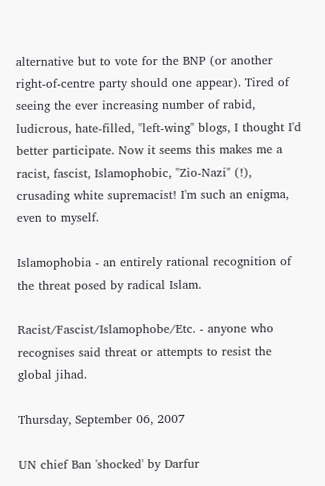alternative but to vote for the BNP (or another right-of-centre party should one appear). Tired of seeing the ever increasing number of rabid, ludicrous, hate-filled, "left-wing" blogs, I thought I'd better participate. Now it seems this makes me a racist, fascist, Islamophobic, "Zio-Nazi" (!), crusading white supremacist! I'm such an enigma, even to myself.

Islamophobia - an entirely rational recognition of the threat posed by radical Islam.

Racist/Fascist/Islamophobe/Etc. - anyone who recognises said threat or attempts to resist the global jihad.

Thursday, September 06, 2007

UN chief Ban 'shocked' by Darfur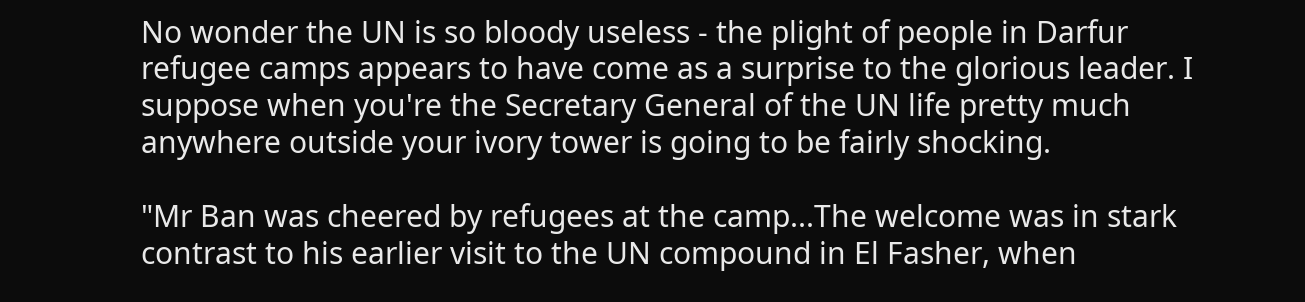No wonder the UN is so bloody useless - the plight of people in Darfur refugee camps appears to have come as a surprise to the glorious leader. I suppose when you're the Secretary General of the UN life pretty much anywhere outside your ivory tower is going to be fairly shocking.

"Mr Ban was cheered by refugees at the camp...The welcome was in stark contrast to his earlier visit to the UN compound in El Fasher, when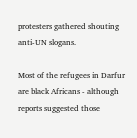protesters gathered shouting anti-UN slogans.

Most of the refugees in Darfur are black Africans - although reports suggested those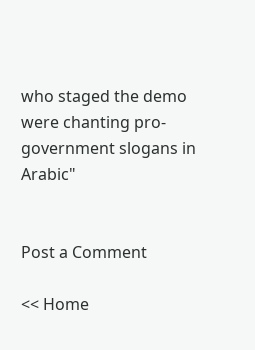who staged the demo were chanting pro-government slogans in Arabic"


Post a Comment

<< Home